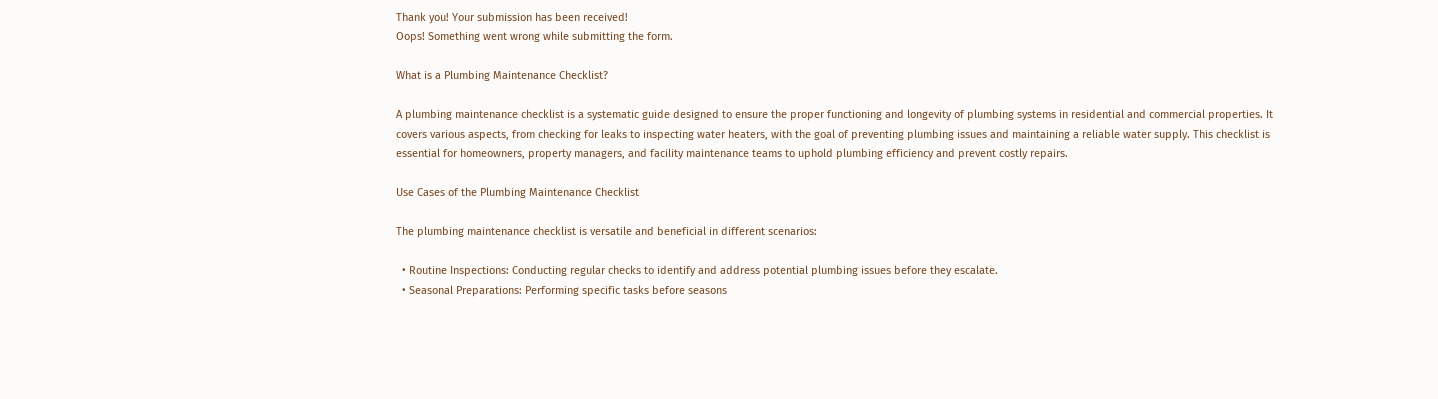Thank you! Your submission has been received!
Oops! Something went wrong while submitting the form.

What is a Plumbing Maintenance Checklist?

A plumbing maintenance checklist is a systematic guide designed to ensure the proper functioning and longevity of plumbing systems in residential and commercial properties. It covers various aspects, from checking for leaks to inspecting water heaters, with the goal of preventing plumbing issues and maintaining a reliable water supply. This checklist is essential for homeowners, property managers, and facility maintenance teams to uphold plumbing efficiency and prevent costly repairs.

Use Cases of the Plumbing Maintenance Checklist

The plumbing maintenance checklist is versatile and beneficial in different scenarios:

  • Routine Inspections: Conducting regular checks to identify and address potential plumbing issues before they escalate.
  • Seasonal Preparations: Performing specific tasks before seasons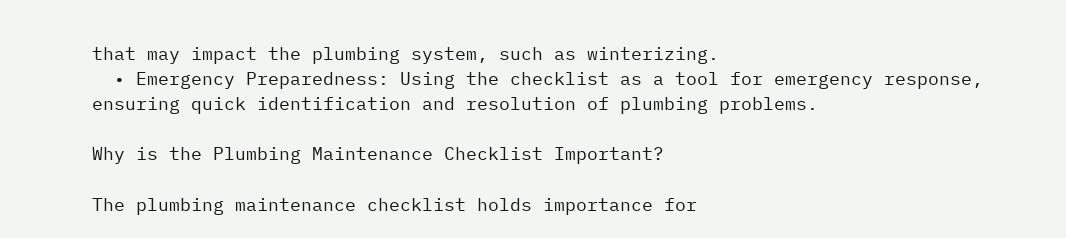that may impact the plumbing system, such as winterizing.
  • Emergency Preparedness: Using the checklist as a tool for emergency response, ensuring quick identification and resolution of plumbing problems.

Why is the Plumbing Maintenance Checklist Important?

The plumbing maintenance checklist holds importance for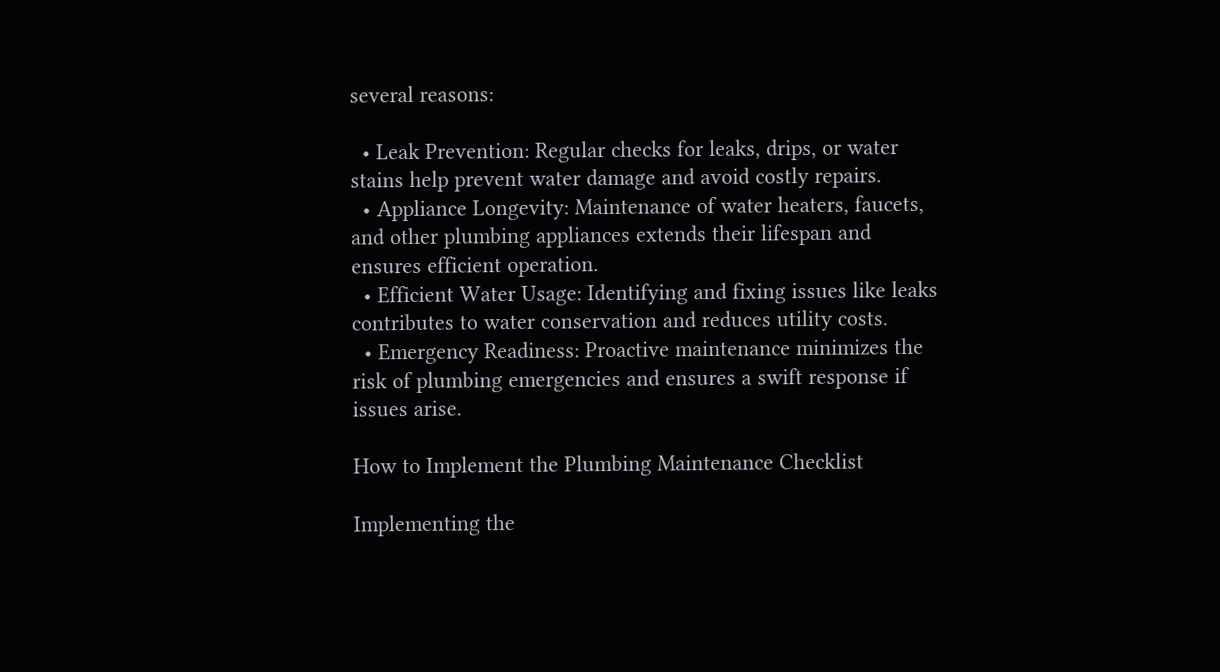several reasons:

  • Leak Prevention: Regular checks for leaks, drips, or water stains help prevent water damage and avoid costly repairs.
  • Appliance Longevity: Maintenance of water heaters, faucets, and other plumbing appliances extends their lifespan and ensures efficient operation.
  • Efficient Water Usage: Identifying and fixing issues like leaks contributes to water conservation and reduces utility costs.
  • Emergency Readiness: Proactive maintenance minimizes the risk of plumbing emergencies and ensures a swift response if issues arise.

How to Implement the Plumbing Maintenance Checklist

Implementing the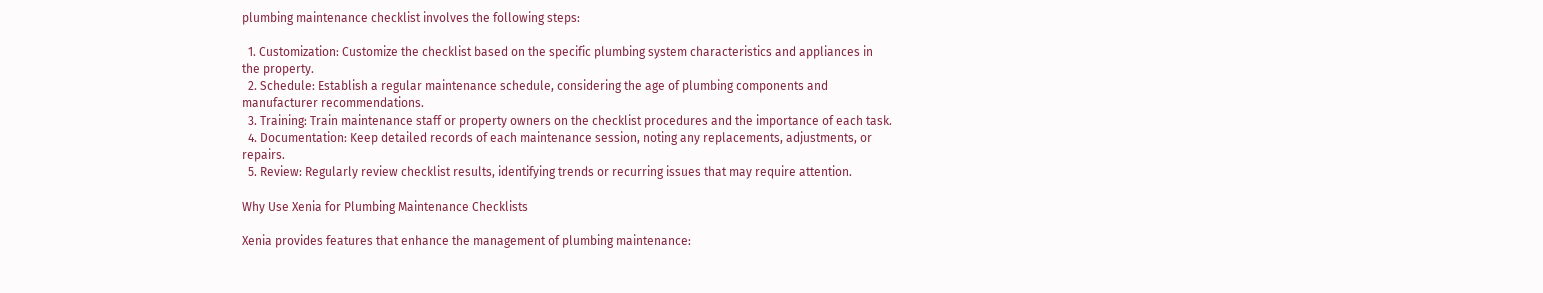plumbing maintenance checklist involves the following steps:

  1. Customization: Customize the checklist based on the specific plumbing system characteristics and appliances in the property.
  2. Schedule: Establish a regular maintenance schedule, considering the age of plumbing components and manufacturer recommendations.
  3. Training: Train maintenance staff or property owners on the checklist procedures and the importance of each task.
  4. Documentation: Keep detailed records of each maintenance session, noting any replacements, adjustments, or repairs.
  5. Review: Regularly review checklist results, identifying trends or recurring issues that may require attention.

Why Use Xenia for Plumbing Maintenance Checklists

Xenia provides features that enhance the management of plumbing maintenance: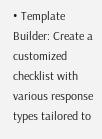• Template Builder: Create a customized checklist with various response types tailored to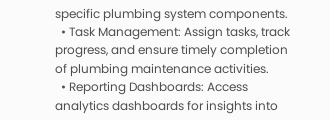specific plumbing system components.
  • Task Management: Assign tasks, track progress, and ensure timely completion of plumbing maintenance activities.
  • Reporting Dashboards: Access analytics dashboards for insights into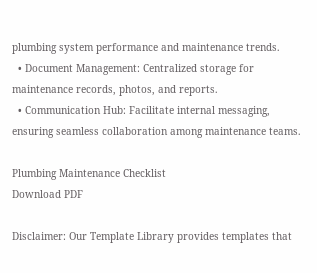plumbing system performance and maintenance trends.
  • Document Management: Centralized storage for maintenance records, photos, and reports.
  • Communication Hub: Facilitate internal messaging, ensuring seamless collaboration among maintenance teams.

Plumbing Maintenance Checklist
Download PDF

Disclaimer: Our Template Library provides templates that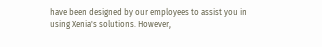have been designed by our employees to assist you in using Xenia's solutions. However,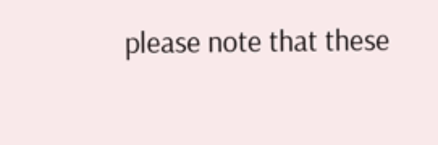please note that these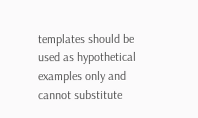templates should be used as hypothetical examples only and cannot substitute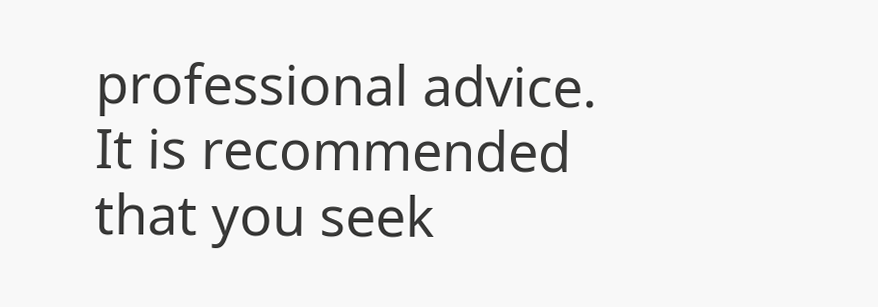professional advice. It is recommended that you seek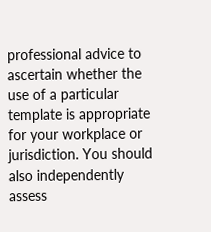professional advice to ascertain whether the use of a particular template is appropriate for your workplace or jurisdiction. You should also independently assess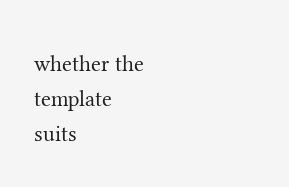whether the template suits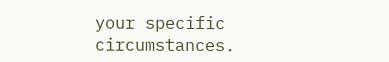your specific circumstances.